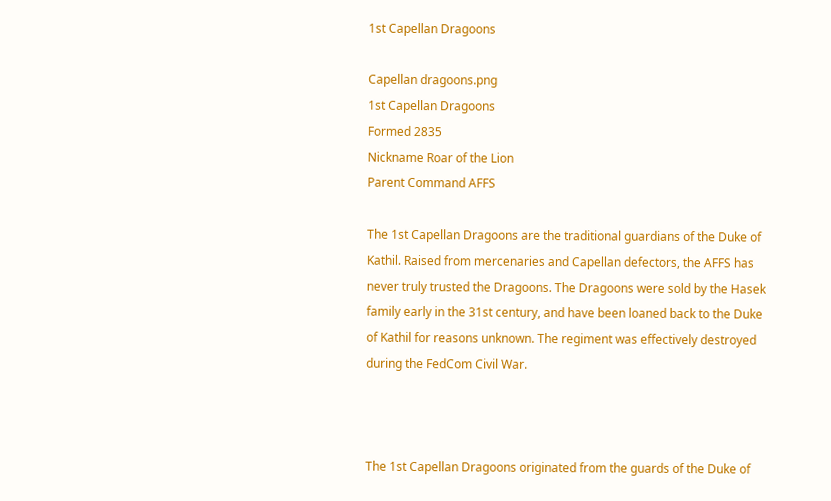1st Capellan Dragoons

Capellan dragoons.png
1st Capellan Dragoons
Formed 2835
Nickname Roar of the Lion
Parent Command AFFS

The 1st Capellan Dragoons are the traditional guardians of the Duke of Kathil. Raised from mercenaries and Capellan defectors, the AFFS has never truly trusted the Dragoons. The Dragoons were sold by the Hasek family early in the 31st century, and have been loaned back to the Duke of Kathil for reasons unknown. The regiment was effectively destroyed during the FedCom Civil War.



The 1st Capellan Dragoons originated from the guards of the Duke of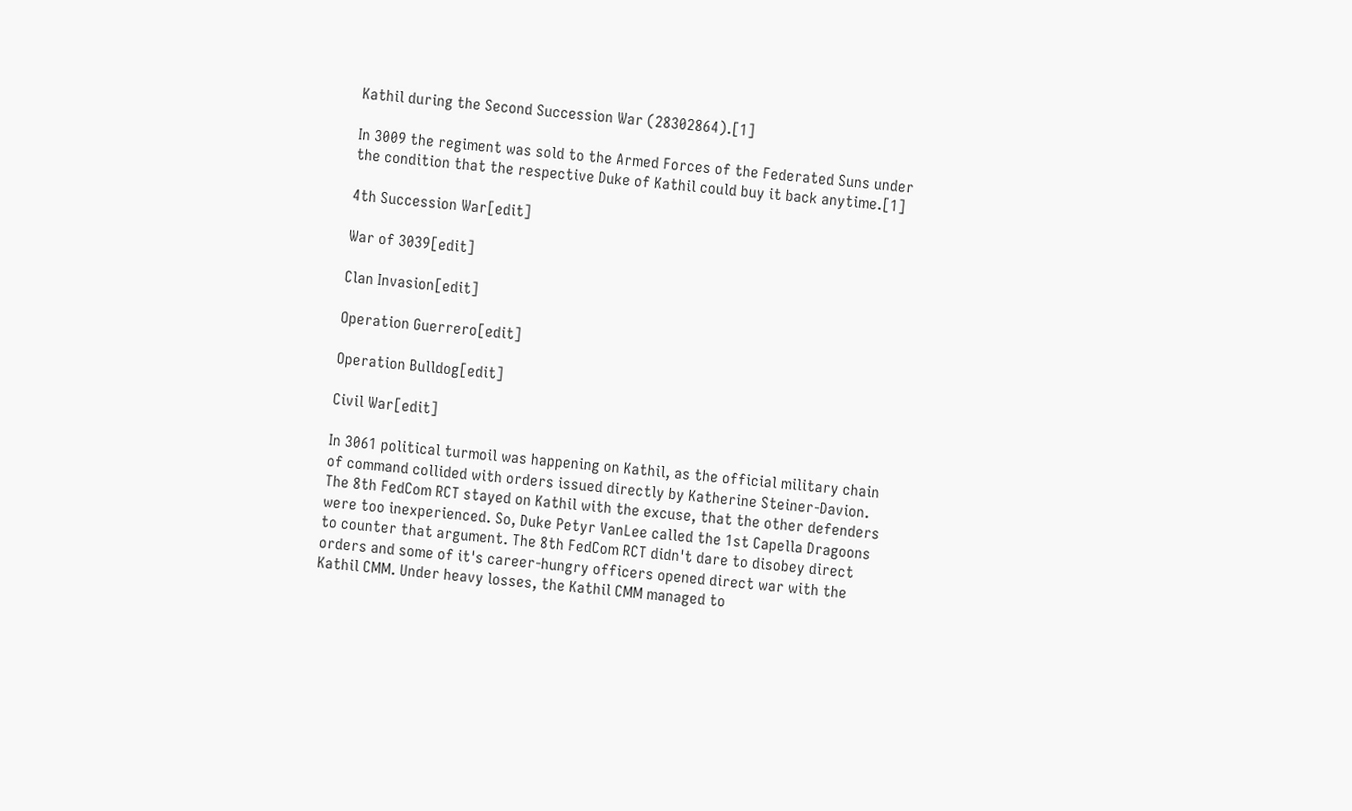Kathil during the Second Succession War (28302864).[1]

In 3009 the regiment was sold to the Armed Forces of the Federated Suns under the condition that the respective Duke of Kathil could buy it back anytime.[1]

4th Succession War[edit]

War of 3039[edit]

Clan Invasion[edit]

Operation Guerrero[edit]

Operation Bulldog[edit]

Civil War[edit]

In 3061 political turmoil was happening on Kathil, as the official military chain of command collided with orders issued directly by Katherine Steiner-Davion. The 8th FedCom RCT stayed on Kathil with the excuse, that the other defenders were too inexperienced. So, Duke Petyr VanLee called the 1st Capella Dragoons to counter that argument. The 8th FedCom RCT didn't dare to disobey direct orders and some of it's career-hungry officers opened direct war with the Kathil CMM. Under heavy losses, the Kathil CMM managed to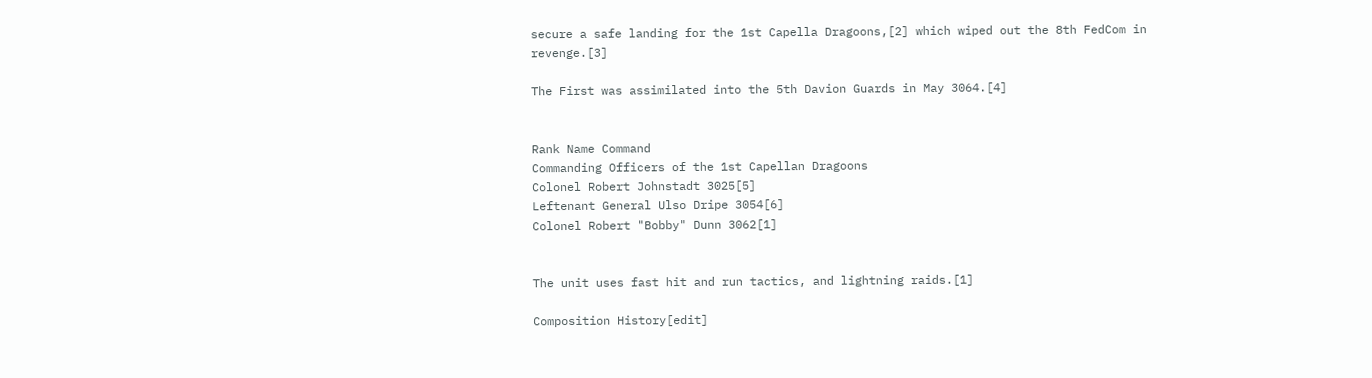secure a safe landing for the 1st Capella Dragoons,[2] which wiped out the 8th FedCom in revenge.[3]

The First was assimilated into the 5th Davion Guards in May 3064.[4]


Rank Name Command
Commanding Officers of the 1st Capellan Dragoons
Colonel Robert Johnstadt 3025[5]
Leftenant General Ulso Dripe 3054[6]
Colonel Robert "Bobby" Dunn 3062[1]


The unit uses fast hit and run tactics, and lightning raids.[1]

Composition History[edit]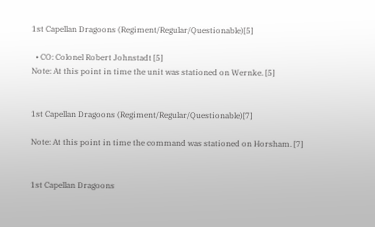1st Capellan Dragoons (Regiment/Regular/Questionable)[5]

  • CO: Colonel Robert Johnstadt [5]
Note: At this point in time the unit was stationed on Wernke. [5]


1st Capellan Dragoons (Regiment/Regular/Questionable)[7]

Note: At this point in time the command was stationed on Horsham. [7]


1st Capellan Dragoons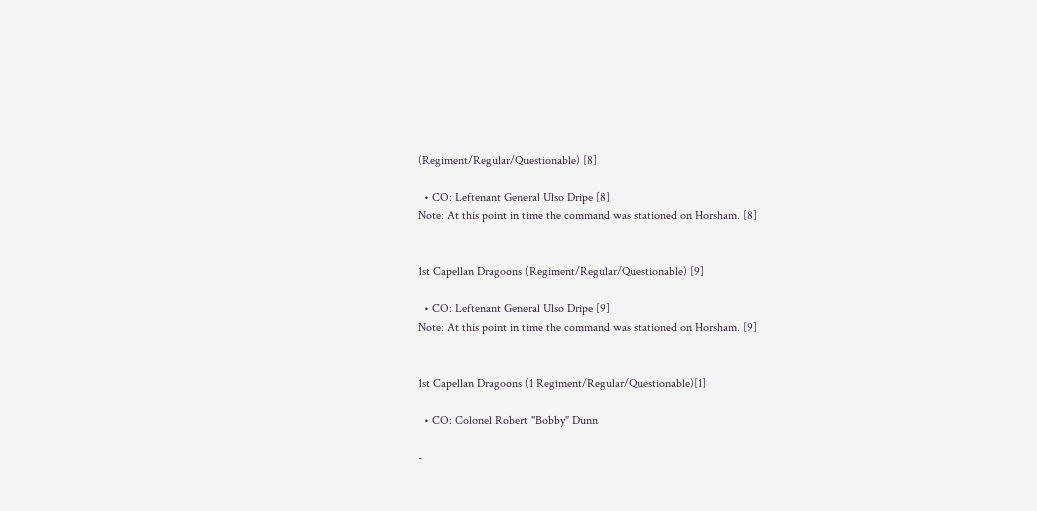(Regiment/Regular/Questionable) [8]

  • CO: Leftenant General Ulso Dripe [8]
Note: At this point in time the command was stationed on Horsham. [8]


1st Capellan Dragoons (Regiment/Regular/Questionable) [9]

  • CO: Leftenant General Ulso Dripe [9]
Note: At this point in time the command was stationed on Horsham. [9]


1st Capellan Dragoons (1 Regiment/Regular/Questionable)[1]

  • CO: Colonel Robert "Bobby" Dunn

-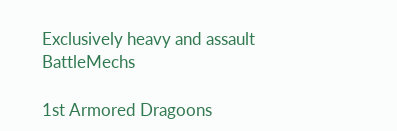Exclusively heavy and assault BattleMechs

1st Armored Dragoons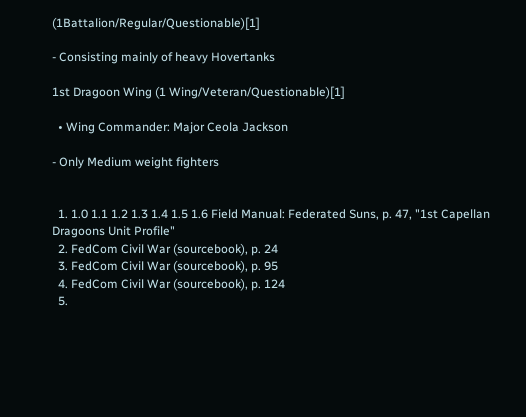(1Battalion/Regular/Questionable)[1]

- Consisting mainly of heavy Hovertanks

1st Dragoon Wing (1 Wing/Veteran/Questionable)[1]

  • Wing Commander: Major Ceola Jackson

- Only Medium weight fighters


  1. 1.0 1.1 1.2 1.3 1.4 1.5 1.6 Field Manual: Federated Suns, p. 47, "1st Capellan Dragoons Unit Profile"
  2. FedCom Civil War (sourcebook), p. 24
  3. FedCom Civil War (sourcebook), p. 95
  4. FedCom Civil War (sourcebook), p. 124
  5.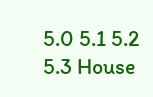5.0 5.1 5.2 5.3 House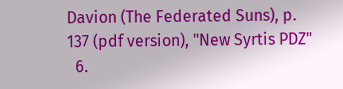Davion (The Federated Suns), p. 137 (pdf version), "New Syrtis PDZ"
  6.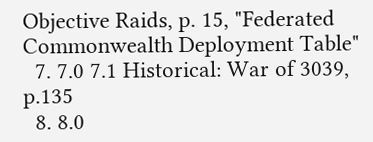Objective Raids, p. 15, "Federated Commonwealth Deployment Table"
  7. 7.0 7.1 Historical: War of 3039, p.135
  8. 8.0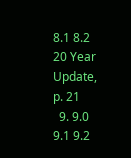8.1 8.2 20 Year Update, p. 21
  9. 9.0 9.1 9.2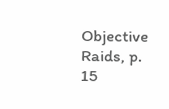Objective Raids, p. 15